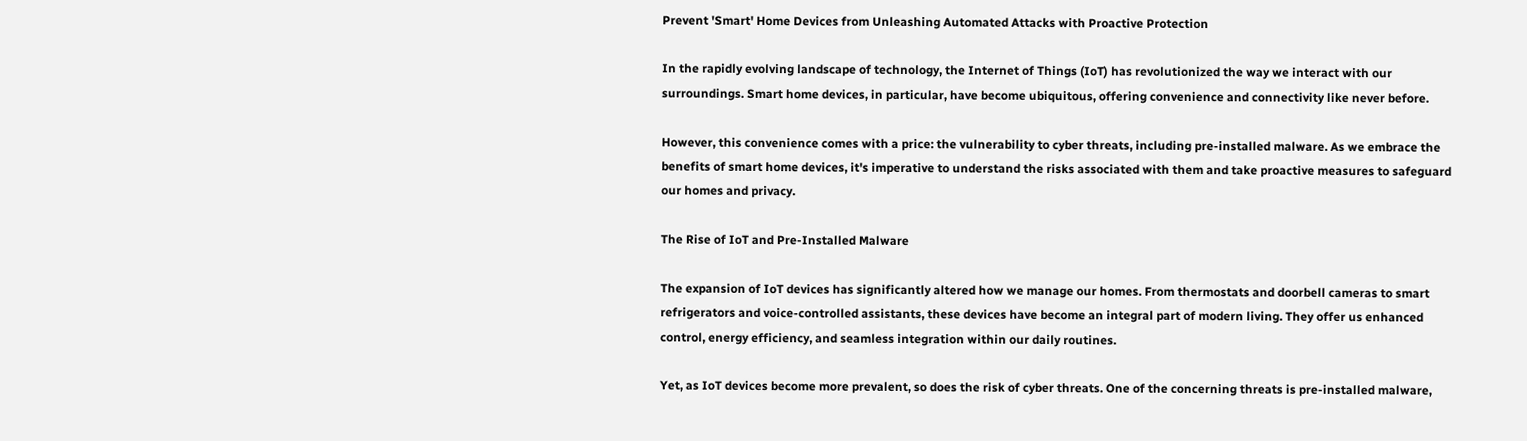Prevent 'Smart' Home Devices from Unleashing Automated Attacks with Proactive Protection

In the rapidly evolving landscape of technology, the Internet of Things (IoT) has revolutionized the way we interact with our surroundings. Smart home devices, in particular, have become ubiquitous, offering convenience and connectivity like never before.

However, this convenience comes with a price: the vulnerability to cyber threats, including pre-installed malware. As we embrace the benefits of smart home devices, it's imperative to understand the risks associated with them and take proactive measures to safeguard our homes and privacy.

The Rise of IoT and Pre-Installed Malware

The expansion of IoT devices has significantly altered how we manage our homes. From thermostats and doorbell cameras to smart refrigerators and voice-controlled assistants, these devices have become an integral part of modern living. They offer us enhanced control, energy efficiency, and seamless integration within our daily routines.

Yet, as IoT devices become more prevalent, so does the risk of cyber threats. One of the concerning threats is pre-installed malware,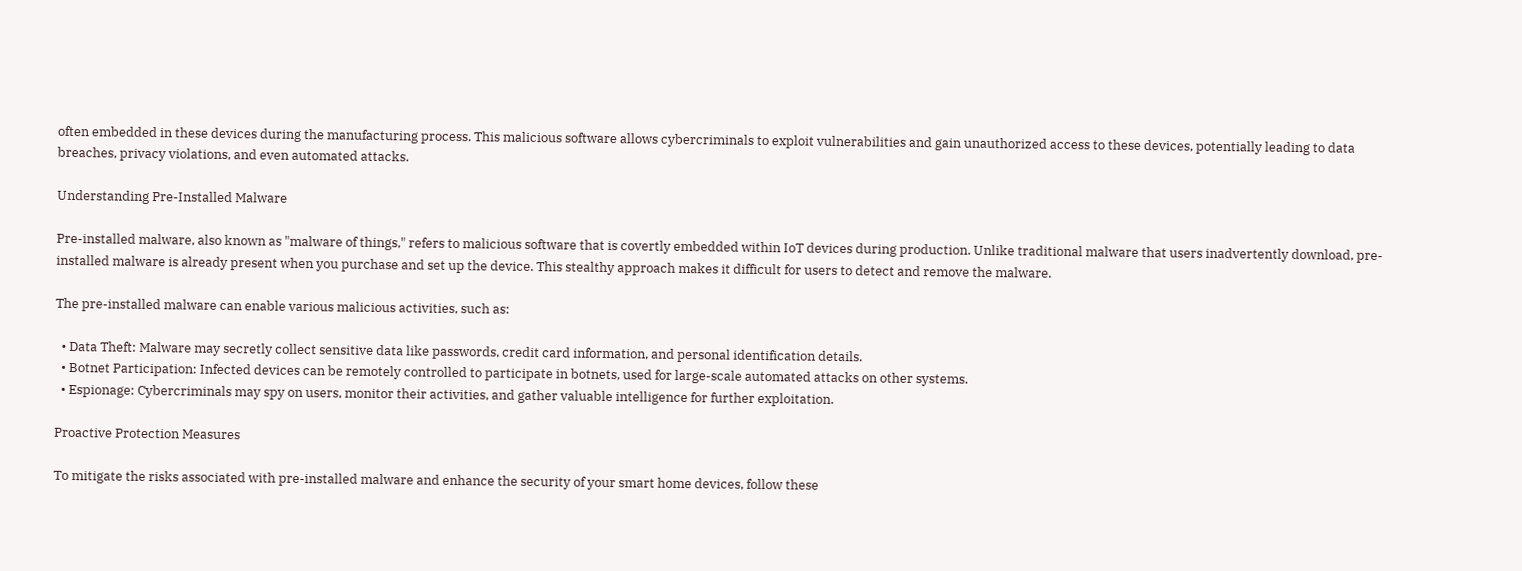often embedded in these devices during the manufacturing process. This malicious software allows cybercriminals to exploit vulnerabilities and gain unauthorized access to these devices, potentially leading to data breaches, privacy violations, and even automated attacks.

Understanding Pre-Installed Malware

Pre-installed malware, also known as "malware of things," refers to malicious software that is covertly embedded within IoT devices during production. Unlike traditional malware that users inadvertently download, pre-installed malware is already present when you purchase and set up the device. This stealthy approach makes it difficult for users to detect and remove the malware.

The pre-installed malware can enable various malicious activities, such as:

  • Data Theft: Malware may secretly collect sensitive data like passwords, credit card information, and personal identification details.
  • Botnet Participation: Infected devices can be remotely controlled to participate in botnets, used for large-scale automated attacks on other systems.
  • Espionage: Cybercriminals may spy on users, monitor their activities, and gather valuable intelligence for further exploitation.

Proactive Protection Measures

To mitigate the risks associated with pre-installed malware and enhance the security of your smart home devices, follow these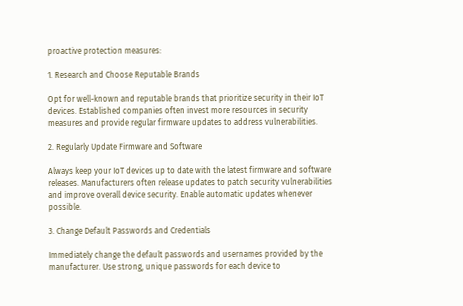proactive protection measures:

1. Research and Choose Reputable Brands

Opt for well-known and reputable brands that prioritize security in their IoT devices. Established companies often invest more resources in security measures and provide regular firmware updates to address vulnerabilities.

2. Regularly Update Firmware and Software

Always keep your IoT devices up to date with the latest firmware and software releases. Manufacturers often release updates to patch security vulnerabilities and improve overall device security. Enable automatic updates whenever possible.

3. Change Default Passwords and Credentials

Immediately change the default passwords and usernames provided by the manufacturer. Use strong, unique passwords for each device to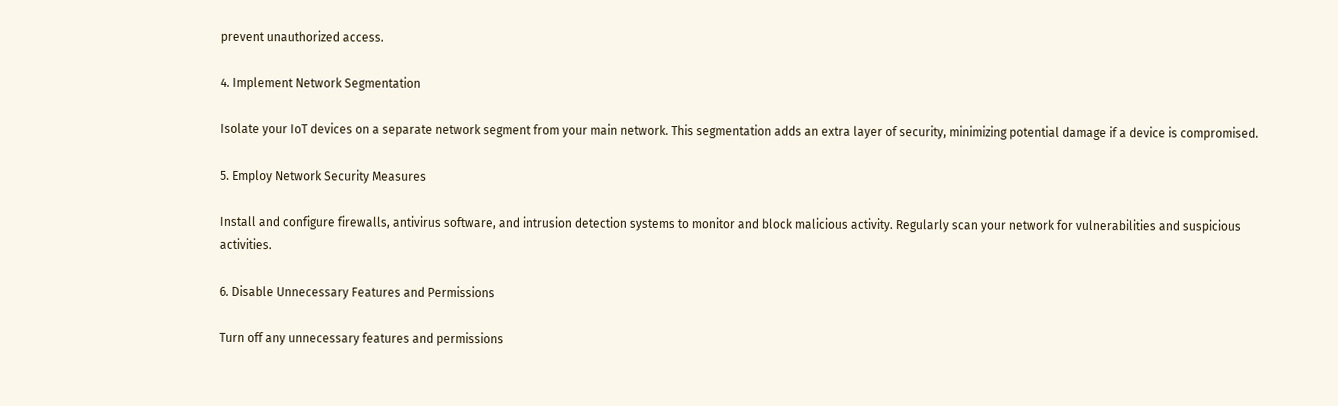prevent unauthorized access.

4. Implement Network Segmentation

Isolate your IoT devices on a separate network segment from your main network. This segmentation adds an extra layer of security, minimizing potential damage if a device is compromised.

5. Employ Network Security Measures

Install and configure firewalls, antivirus software, and intrusion detection systems to monitor and block malicious activity. Regularly scan your network for vulnerabilities and suspicious activities.

6. Disable Unnecessary Features and Permissions

Turn off any unnecessary features and permissions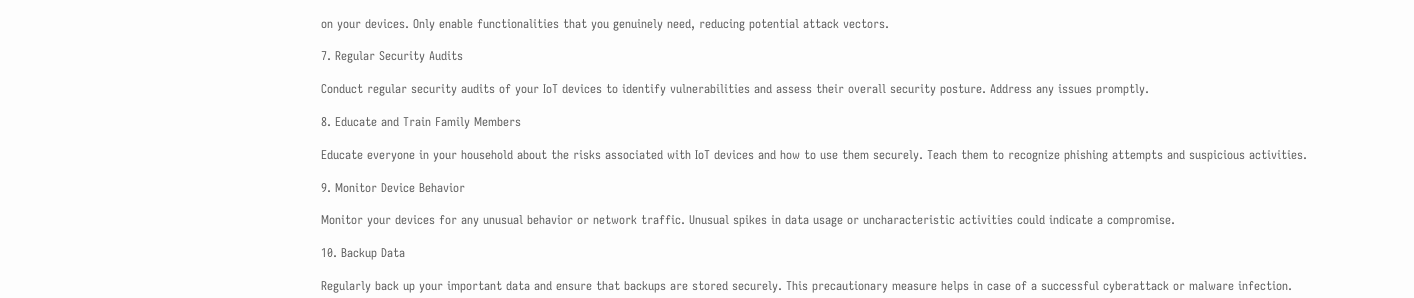on your devices. Only enable functionalities that you genuinely need, reducing potential attack vectors.

7. Regular Security Audits

Conduct regular security audits of your IoT devices to identify vulnerabilities and assess their overall security posture. Address any issues promptly.

8. Educate and Train Family Members

Educate everyone in your household about the risks associated with IoT devices and how to use them securely. Teach them to recognize phishing attempts and suspicious activities.

9. Monitor Device Behavior

Monitor your devices for any unusual behavior or network traffic. Unusual spikes in data usage or uncharacteristic activities could indicate a compromise.

10. Backup Data

Regularly back up your important data and ensure that backups are stored securely. This precautionary measure helps in case of a successful cyberattack or malware infection.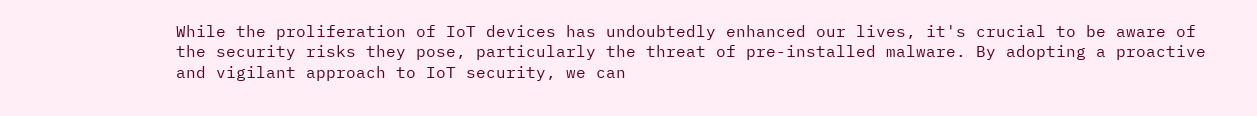While the proliferation of IoT devices has undoubtedly enhanced our lives, it's crucial to be aware of the security risks they pose, particularly the threat of pre-installed malware. By adopting a proactive and vigilant approach to IoT security, we can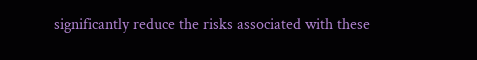significantly reduce the risks associated with these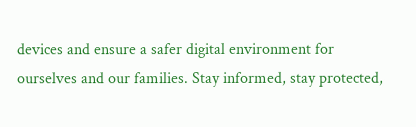devices and ensure a safer digital environment for ourselves and our families. Stay informed, stay protected,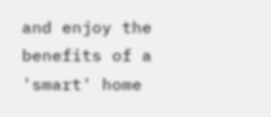and enjoy the benefits of a 'smart' home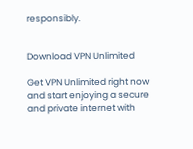responsibly.


Download VPN Unlimited

Get VPN Unlimited right now and start enjoying a secure and private internet with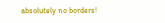absolutely no borders!